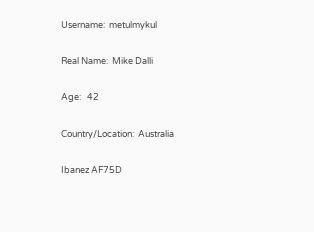Username:  metulmykul

Real Name:  Mike Dalli

Age:   42

Country/Location:  Australia

Ibanez AF75D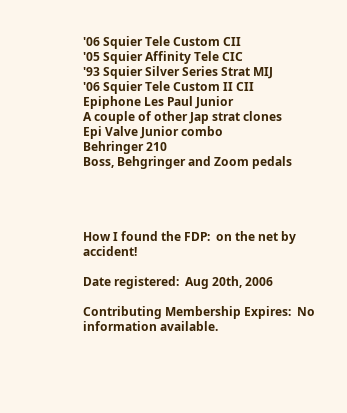'06 Squier Tele Custom CII
'05 Squier Affinity Tele CIC
'93 Squier Silver Series Strat MIJ
'06 Squier Tele Custom II CII
Epiphone Les Paul Junior
A couple of other Jap strat clones
Epi Valve Junior combo
Behringer 210
Boss, Behgringer and Zoom pedals




How I found the FDP:  on the net by accident!

Date registered:  Aug 20th, 2006

Contributing Membership Expires:  No information available.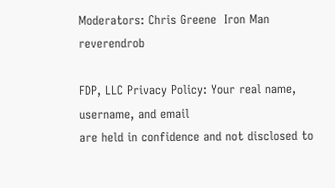Moderators: Chris Greene  Iron Man  reverendrob

FDP, LLC Privacy Policy: Your real name, username, and email
are held in confidence and not disclosed to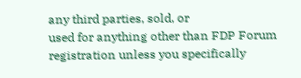any third parties, sold, or
used for anything other than FDP Forum registration unless you specifically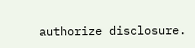authorize disclosure.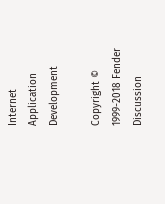Internet Application Development

Copyright © 1999-2018 Fender Discussion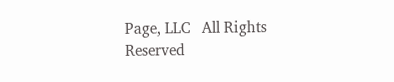Page, LLC   All Rights Reserved